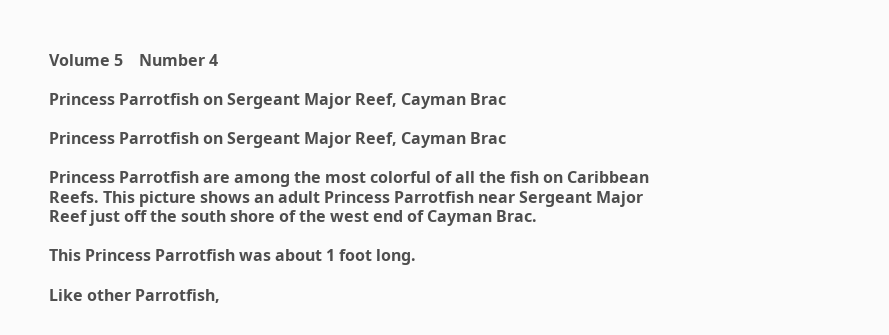Volume 5    Number 4

Princess Parrotfish on Sergeant Major Reef, Cayman Brac

Princess Parrotfish on Sergeant Major Reef, Cayman Brac

Princess Parrotfish are among the most colorful of all the fish on Caribbean Reefs. This picture shows an adult Princess Parrotfish near Sergeant Major Reef just off the south shore of the west end of Cayman Brac.

This Princess Parrotfish was about 1 foot long.

Like other Parrotfish,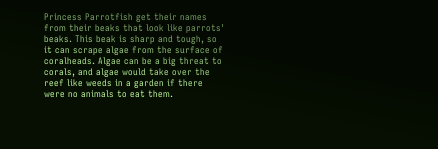Princess Parrotfish get their names from their beaks that look like parrots' beaks. This beak is sharp and tough, so it can scrape algae from the surface of coralheads. Algae can be a big threat to corals, and algae would take over the reef like weeds in a garden if there were no animals to eat them.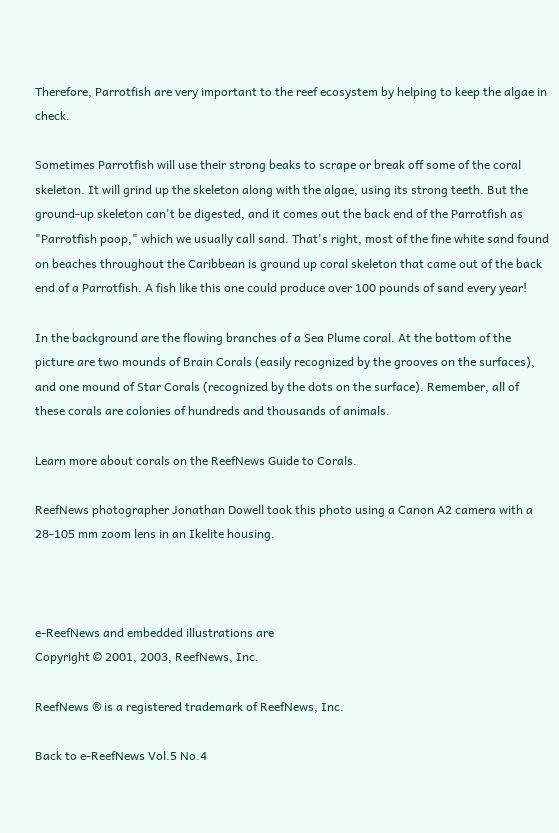Therefore, Parrotfish are very important to the reef ecosystem by helping to keep the algae in check.

Sometimes Parrotfish will use their strong beaks to scrape or break off some of the coral skeleton. It will grind up the skeleton along with the algae, using its strong teeth. But the ground-up skeleton can't be digested, and it comes out the back end of the Parrotfish as "Parrotfish poop," which we usually call sand. That's right, most of the fine white sand found on beaches throughout the Caribbean is ground up coral skeleton that came out of the back end of a Parrotfish. A fish like this one could produce over 100 pounds of sand every year!

In the background are the flowing branches of a Sea Plume coral. At the bottom of the picture are two mounds of Brain Corals (easily recognized by the grooves on the surfaces), and one mound of Star Corals (recognized by the dots on the surface). Remember, all of these corals are colonies of hundreds and thousands of animals.

Learn more about corals on the ReefNews Guide to Corals.

ReefNews photographer Jonathan Dowell took this photo using a Canon A2 camera with a 28-105 mm zoom lens in an Ikelite housing.



e-ReefNews and embedded illustrations are
Copyright © 2001, 2003, ReefNews, Inc.

ReefNews ® is a registered trademark of ReefNews, Inc.

Back to e-ReefNews Vol.5 No.4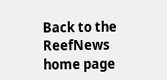Back to the ReefNews home page